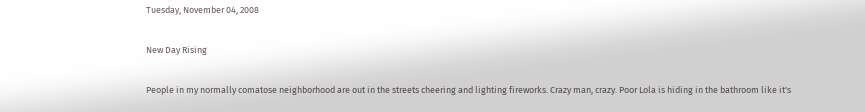Tuesday, November 04, 2008

New Day Rising

People in my normally comatose neighborhood are out in the streets cheering and lighting fireworks. Crazy man, crazy. Poor Lola is hiding in the bathroom like it's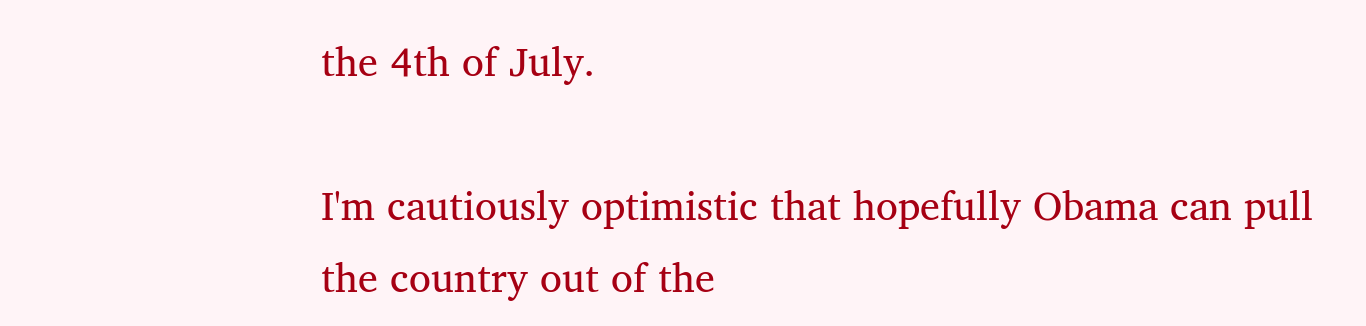the 4th of July.

I'm cautiously optimistic that hopefully Obama can pull the country out of the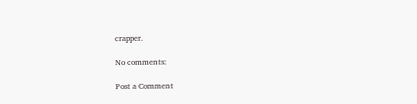crapper.

No comments:

Post a Comment